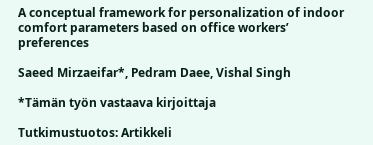A conceptual framework for personalization of indoor comfort parameters based on office workers’ preferences

Saeed Mirzaeifar*, Pedram Daee, Vishal Singh

*Tämän työn vastaava kirjoittaja

Tutkimustuotos: Artikkeli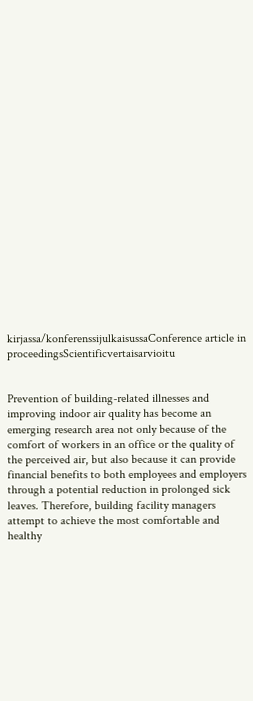kirjassa/konferenssijulkaisussaConference article in proceedingsScientificvertaisarvioitu


Prevention of building-related illnesses and improving indoor air quality has become an emerging research area not only because of the comfort of workers in an office or the quality of the perceived air, but also because it can provide financial benefits to both employees and employers through a potential reduction in prolonged sick leaves. Therefore, building facility managers attempt to achieve the most comfortable and healthy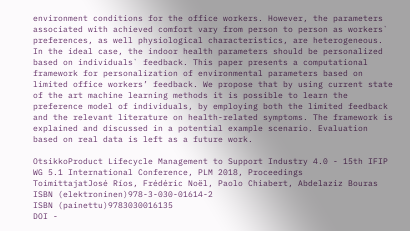environment conditions for the office workers. However, the parameters associated with achieved comfort vary from person to person as workers` preferences, as well physiological characteristics, are heterogeneous. In the ideal case, the indoor health parameters should be personalized based on individuals` feedback. This paper presents a computational framework for personalization of environmental parameters based on limited office workers’ feedback. We propose that by using current state of the art machine learning methods it is possible to learn the preference model of individuals, by employing both the limited feedback and the relevant literature on health-related symptoms. The framework is explained and discussed in a potential example scenario. Evaluation based on real data is left as a future work.

OtsikkoProduct Lifecycle Management to Support Industry 4.0 - 15th IFIP WG 5.1 International Conference, PLM 2018, Proceedings
ToimittajatJosé Ríos, Frédéric Noël, Paolo Chiabert, Abdelaziz Bouras
ISBN (elektroninen)978-3-030-01614-2
ISBN (painettu)9783030016135
DOI -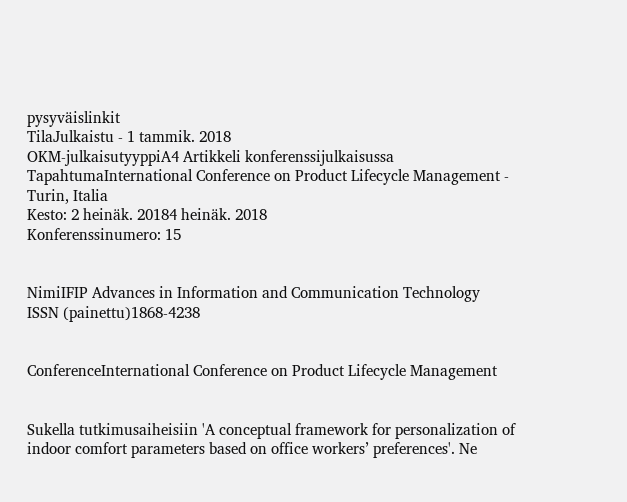pysyväislinkit
TilaJulkaistu - 1 tammik. 2018
OKM-julkaisutyyppiA4 Artikkeli konferenssijulkaisussa
TapahtumaInternational Conference on Product Lifecycle Management - Turin, Italia
Kesto: 2 heinäk. 20184 heinäk. 2018
Konferenssinumero: 15


NimiIFIP Advances in Information and Communication Technology
ISSN (painettu)1868-4238


ConferenceInternational Conference on Product Lifecycle Management


Sukella tutkimusaiheisiin 'A conceptual framework for personalization of indoor comfort parameters based on office workers’ preferences'. Ne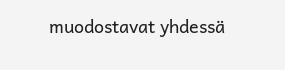muodostavat yhdessä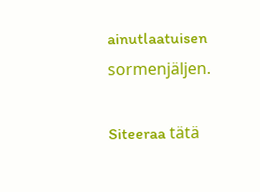ainutlaatuisen sormenjäljen.

Siteeraa tätä